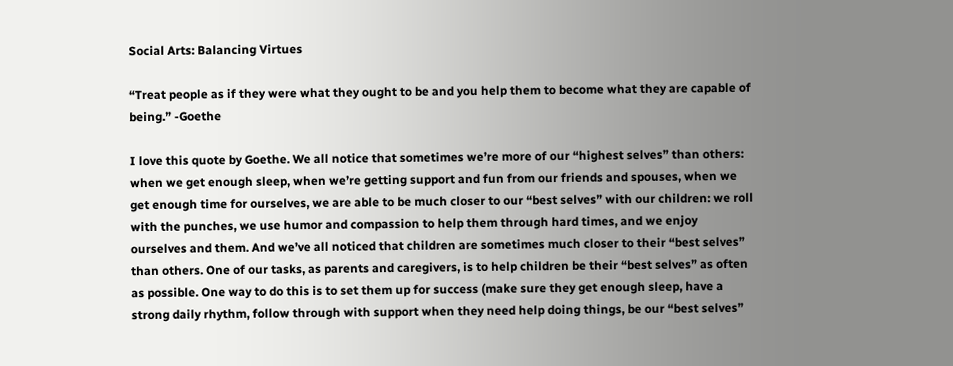Social Arts: Balancing Virtues

“Treat people as if they were what they ought to be and you help them to become what they are capable of being.” -Goethe

I love this quote by Goethe. We all notice that sometimes we’re more of our “highest selves” than others: when we get enough sleep, when we’re getting support and fun from our friends and spouses, when we get enough time for ourselves, we are able to be much closer to our “best selves” with our children: we roll with the punches, we use humor and compassion to help them through hard times, and we enjoy ourselves and them. And we’ve all noticed that children are sometimes much closer to their “best selves” than others. One of our tasks, as parents and caregivers, is to help children be their “best selves” as often as possible. One way to do this is to set them up for success (make sure they get enough sleep, have a strong daily rhythm, follow through with support when they need help doing things, be our “best selves”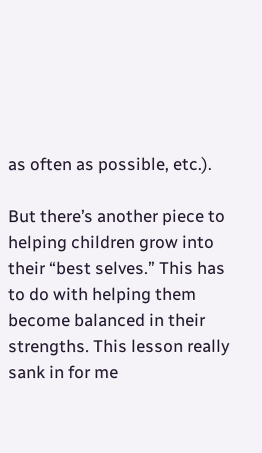as often as possible, etc.).

But there’s another piece to helping children grow into their “best selves.” This has to do with helping them become balanced in their strengths. This lesson really sank in for me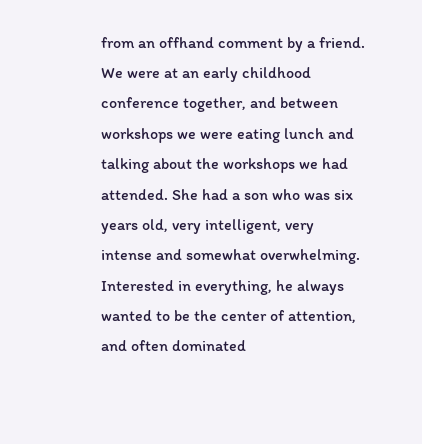from an offhand comment by a friend. We were at an early childhood conference together, and between workshops we were eating lunch and talking about the workshops we had attended. She had a son who was six years old, very intelligent, very intense and somewhat overwhelming. Interested in everything, he always wanted to be the center of attention, and often dominated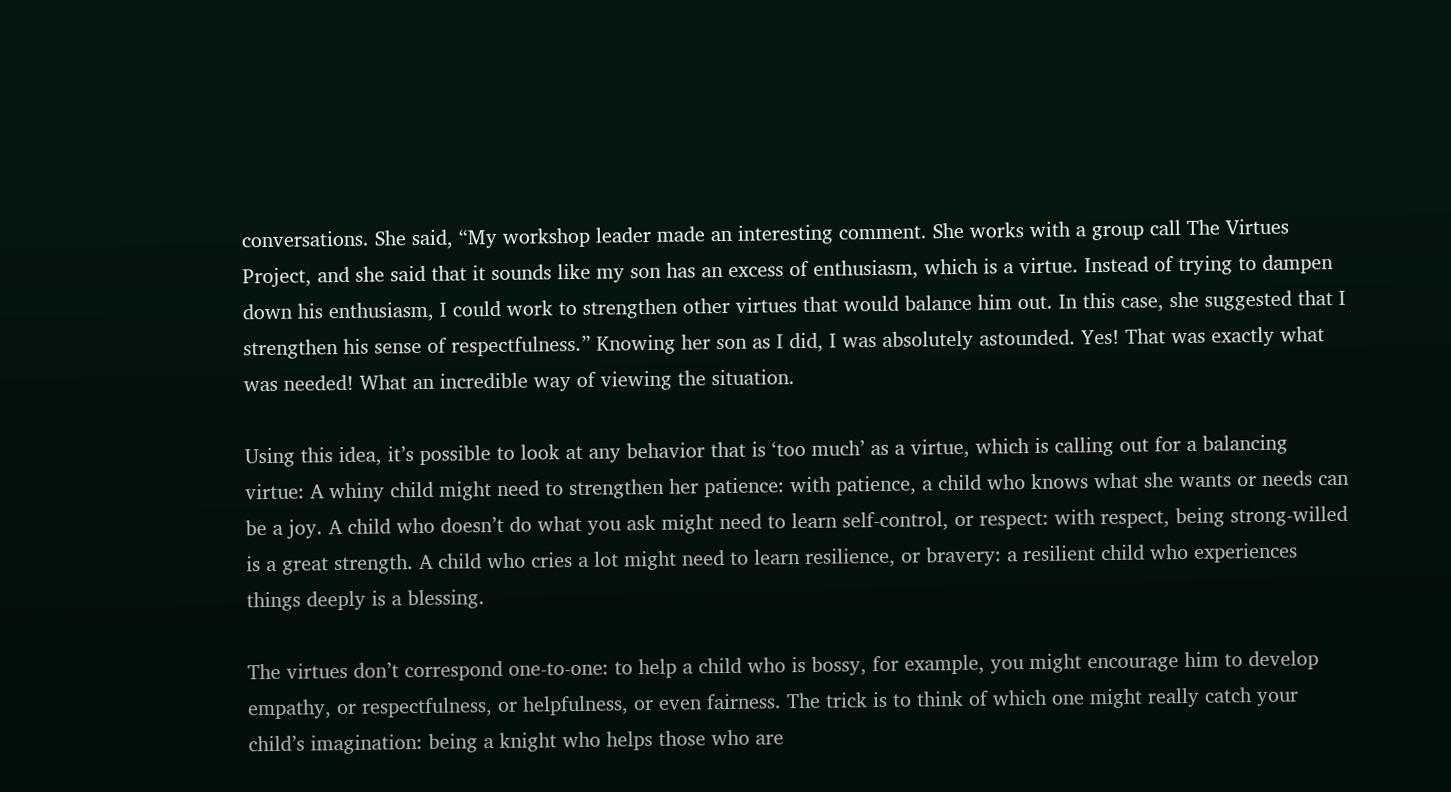conversations. She said, “My workshop leader made an interesting comment. She works with a group call The Virtues Project, and she said that it sounds like my son has an excess of enthusiasm, which is a virtue. Instead of trying to dampen down his enthusiasm, I could work to strengthen other virtues that would balance him out. In this case, she suggested that I strengthen his sense of respectfulness.” Knowing her son as I did, I was absolutely astounded. Yes! That was exactly what was needed! What an incredible way of viewing the situation.

Using this idea, it’s possible to look at any behavior that is ‘too much’ as a virtue, which is calling out for a balancing virtue: A whiny child might need to strengthen her patience: with patience, a child who knows what she wants or needs can be a joy. A child who doesn’t do what you ask might need to learn self-control, or respect: with respect, being strong-willed is a great strength. A child who cries a lot might need to learn resilience, or bravery: a resilient child who experiences things deeply is a blessing.

The virtues don’t correspond one-to-one: to help a child who is bossy, for example, you might encourage him to develop empathy, or respectfulness, or helpfulness, or even fairness. The trick is to think of which one might really catch your child’s imagination: being a knight who helps those who are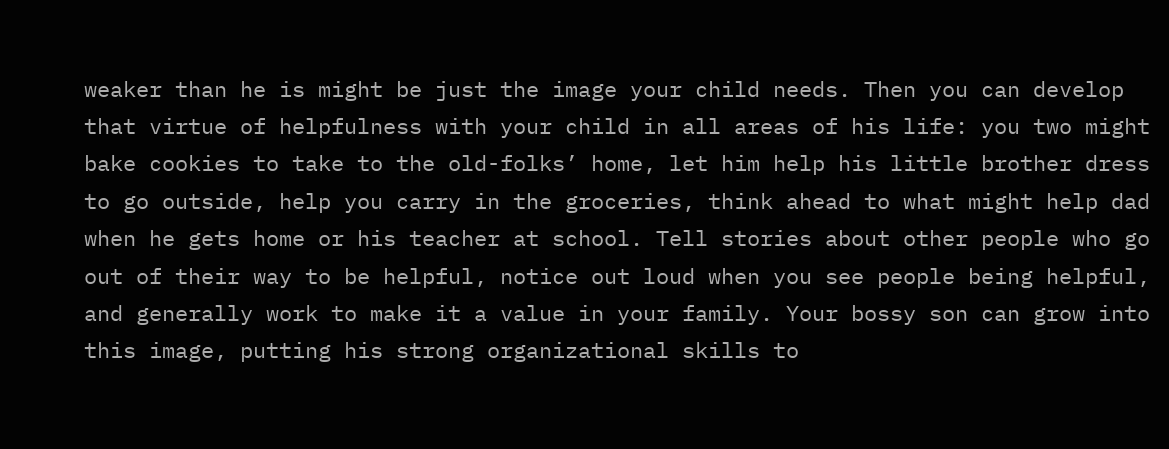weaker than he is might be just the image your child needs. Then you can develop that virtue of helpfulness with your child in all areas of his life: you two might bake cookies to take to the old-folks’ home, let him help his little brother dress to go outside, help you carry in the groceries, think ahead to what might help dad when he gets home or his teacher at school. Tell stories about other people who go out of their way to be helpful, notice out loud when you see people being helpful, and generally work to make it a value in your family. Your bossy son can grow into this image, putting his strong organizational skills to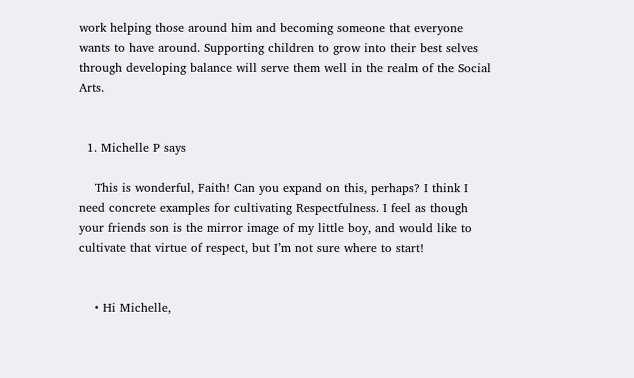work helping those around him and becoming someone that everyone wants to have around. Supporting children to grow into their best selves through developing balance will serve them well in the realm of the Social Arts.


  1. Michelle P says

    This is wonderful, Faith! Can you expand on this, perhaps? I think I need concrete examples for cultivating Respectfulness. I feel as though your friends son is the mirror image of my little boy, and would like to cultivate that virtue of respect, but I’m not sure where to start!


    • Hi Michelle,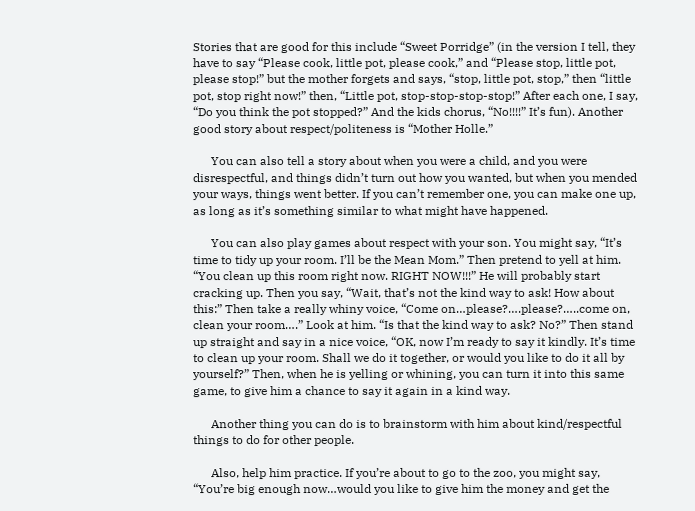Stories that are good for this include “Sweet Porridge” (in the version I tell, they have to say “Please cook, little pot, please cook,” and “Please stop, little pot, please stop!” but the mother forgets and says, “stop, little pot, stop,” then “little pot, stop right now!” then, “Little pot, stop-stop-stop-stop!” After each one, I say, “Do you think the pot stopped?” And the kids chorus, “No!!!!” It’s fun). Another good story about respect/politeness is “Mother Holle.”

      You can also tell a story about when you were a child, and you were disrespectful, and things didn’t turn out how you wanted, but when you mended your ways, things went better. If you can’t remember one, you can make one up, as long as it’s something similar to what might have happened.

      You can also play games about respect with your son. You might say, “It’s time to tidy up your room. I’ll be the Mean Mom.” Then pretend to yell at him. “You clean up this room right now. RIGHT NOW!!!” He will probably start cracking up. Then you say, “Wait, that’s not the kind way to ask! How about this:” Then take a really whiny voice, “Come on…please?….please?…..come on, clean your room….” Look at him. “Is that the kind way to ask? No?” Then stand up straight and say in a nice voice, “OK, now I’m ready to say it kindly. It’s time to clean up your room. Shall we do it together, or would you like to do it all by yourself?” Then, when he is yelling or whining, you can turn it into this same game, to give him a chance to say it again in a kind way.

      Another thing you can do is to brainstorm with him about kind/respectful things to do for other people.

      Also, help him practice. If you’re about to go to the zoo, you might say, “You’re big enough now…would you like to give him the money and get the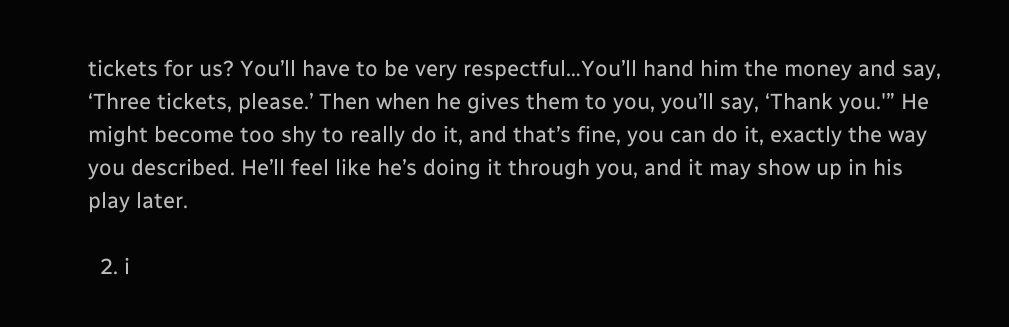tickets for us? You’ll have to be very respectful…You’ll hand him the money and say, ‘Three tickets, please.’ Then when he gives them to you, you’ll say, ‘Thank you.'” He might become too shy to really do it, and that’s fine, you can do it, exactly the way you described. He’ll feel like he’s doing it through you, and it may show up in his play later.

  2. i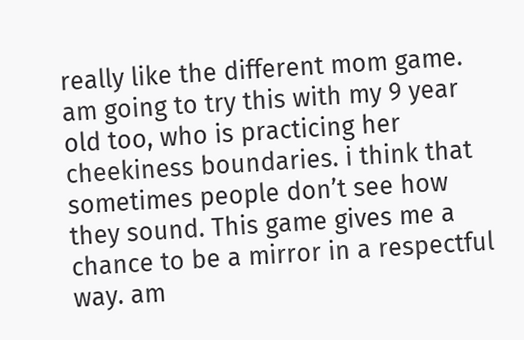really like the different mom game. am going to try this with my 9 year old too, who is practicing her cheekiness boundaries. i think that sometimes people don’t see how they sound. This game gives me a chance to be a mirror in a respectful way. am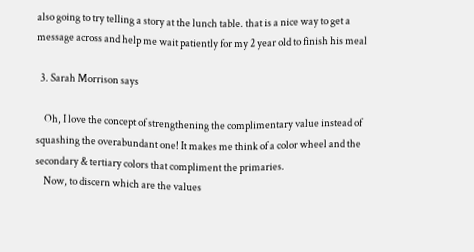also going to try telling a story at the lunch table. that is a nice way to get a message across and help me wait patiently for my 2 year old to finish his meal

  3. Sarah Morrison says

    Oh, I love the concept of strengthening the complimentary value instead of squashing the overabundant one! It makes me think of a color wheel and the secondary & tertiary colors that compliment the primaries.
    Now, to discern which are the values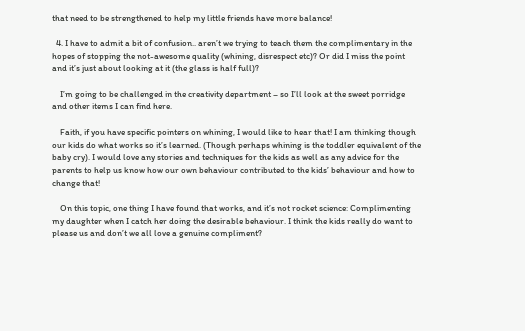that need to be strengthened to help my little friends have more balance!

  4. I have to admit a bit of confusion.. aren’t we trying to teach them the complimentary in the hopes of stopping the not-awesome quality (whining, disrespect etc)? Or did I miss the point and it’s just about looking at it (the glass is half full)?

    I’m going to be challenged in the creativity department – so I’ll look at the sweet porridge and other items I can find here.

    Faith, if you have specific pointers on whining, I would like to hear that! I am thinking though our kids do what works so it’s learned. (Though perhaps whining is the toddler equivalent of the baby cry). I would love any stories and techniques for the kids as well as any advice for the parents to help us know how our own behaviour contributed to the kids’ behaviour and how to change that!

    On this topic, one thing I have found that works, and it’s not rocket science: Complimenting my daughter when I catch her doing the desirable behaviour. I think the kids really do want to please us and don’t we all love a genuine compliment?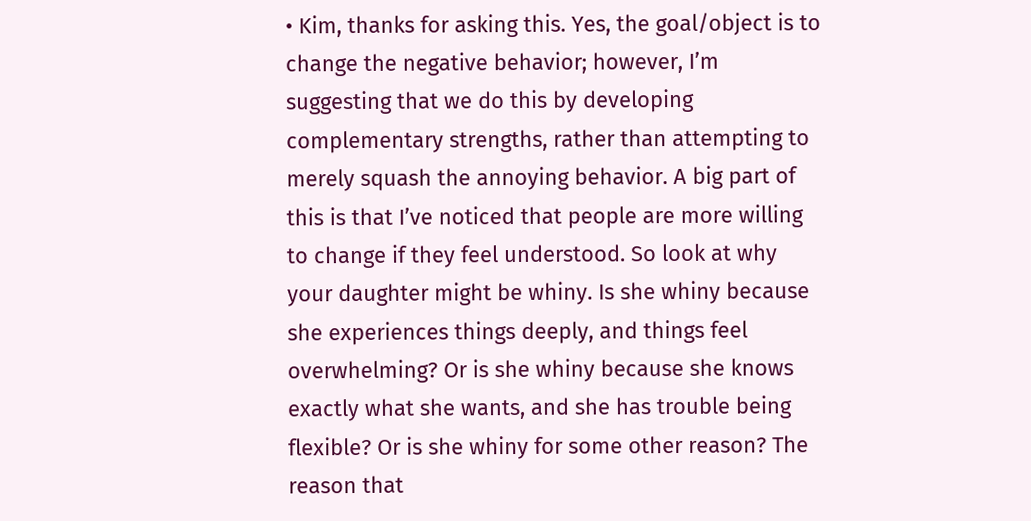• Kim, thanks for asking this. Yes, the goal/object is to change the negative behavior; however, I’m suggesting that we do this by developing complementary strengths, rather than attempting to merely squash the annoying behavior. A big part of this is that I’ve noticed that people are more willing to change if they feel understood. So look at why your daughter might be whiny. Is she whiny because she experiences things deeply, and things feel overwhelming? Or is she whiny because she knows exactly what she wants, and she has trouble being flexible? Or is she whiny for some other reason? The reason that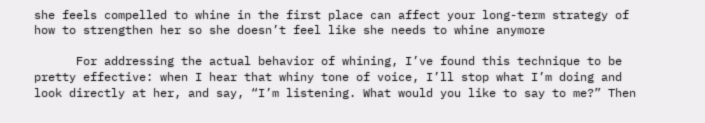she feels compelled to whine in the first place can affect your long-term strategy of how to strengthen her so she doesn’t feel like she needs to whine anymore

      For addressing the actual behavior of whining, I’ve found this technique to be pretty effective: when I hear that whiny tone of voice, I’ll stop what I’m doing and look directly at her, and say, “I’m listening. What would you like to say to me?” Then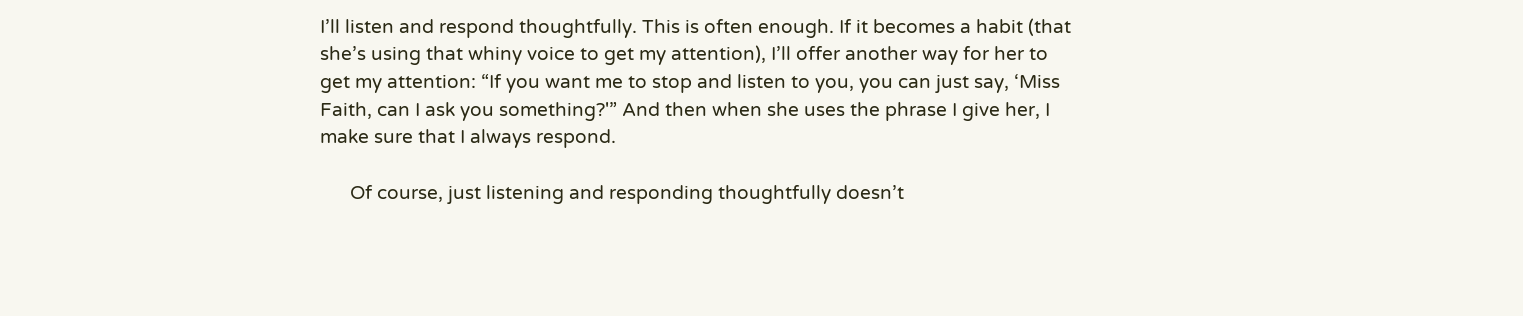I’ll listen and respond thoughtfully. This is often enough. If it becomes a habit (that she’s using that whiny voice to get my attention), I’ll offer another way for her to get my attention: “If you want me to stop and listen to you, you can just say, ‘Miss Faith, can I ask you something?'” And then when she uses the phrase I give her, I make sure that I always respond.

      Of course, just listening and responding thoughtfully doesn’t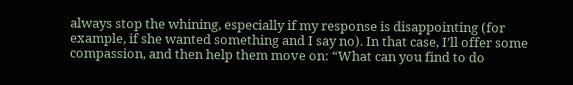always stop the whining, especially if my response is disappointing (for example, if she wanted something and I say no). In that case, I’ll offer some compassion, and then help them move on: “What can you find to do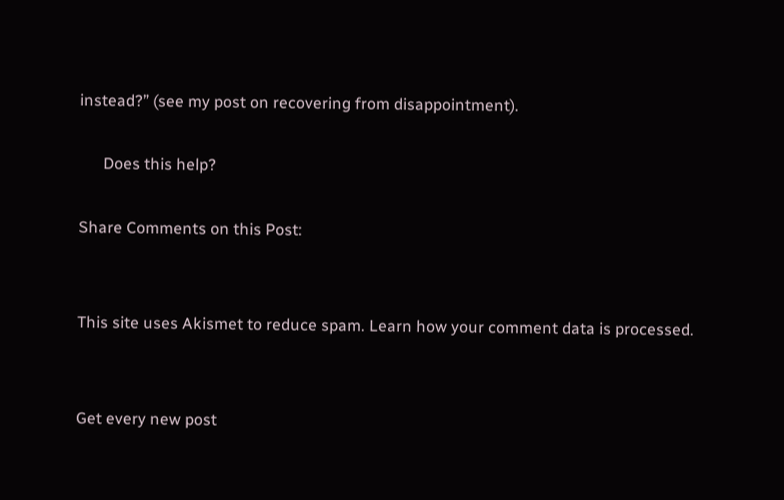instead?” (see my post on recovering from disappointment).

      Does this help?

Share Comments on this Post:


This site uses Akismet to reduce spam. Learn how your comment data is processed.


Get every new post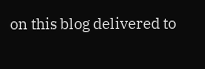on this blog delivered to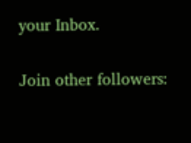your Inbox.

Join other followers: